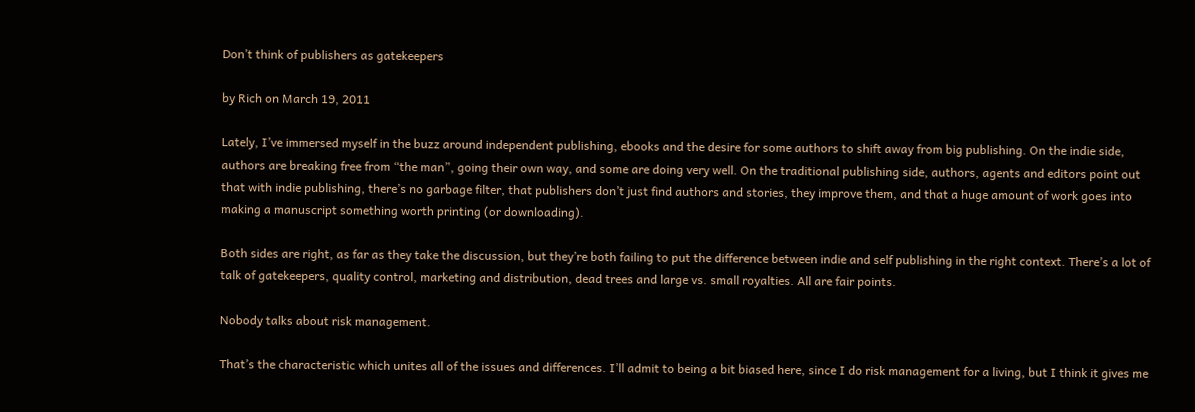Don’t think of publishers as gatekeepers

by Rich on March 19, 2011

Lately, I’ve immersed myself in the buzz around independent publishing, ebooks and the desire for some authors to shift away from big publishing. On the indie side, authors are breaking free from “the man”, going their own way, and some are doing very well. On the traditional publishing side, authors, agents and editors point out that with indie publishing, there’s no garbage filter, that publishers don’t just find authors and stories, they improve them, and that a huge amount of work goes into making a manuscript something worth printing (or downloading).

Both sides are right, as far as they take the discussion, but they’re both failing to put the difference between indie and self publishing in the right context. There’s a lot of talk of gatekeepers, quality control, marketing and distribution, dead trees and large vs. small royalties. All are fair points.

Nobody talks about risk management.

That’s the characteristic which unites all of the issues and differences. I’ll admit to being a bit biased here, since I do risk management for a living, but I think it gives me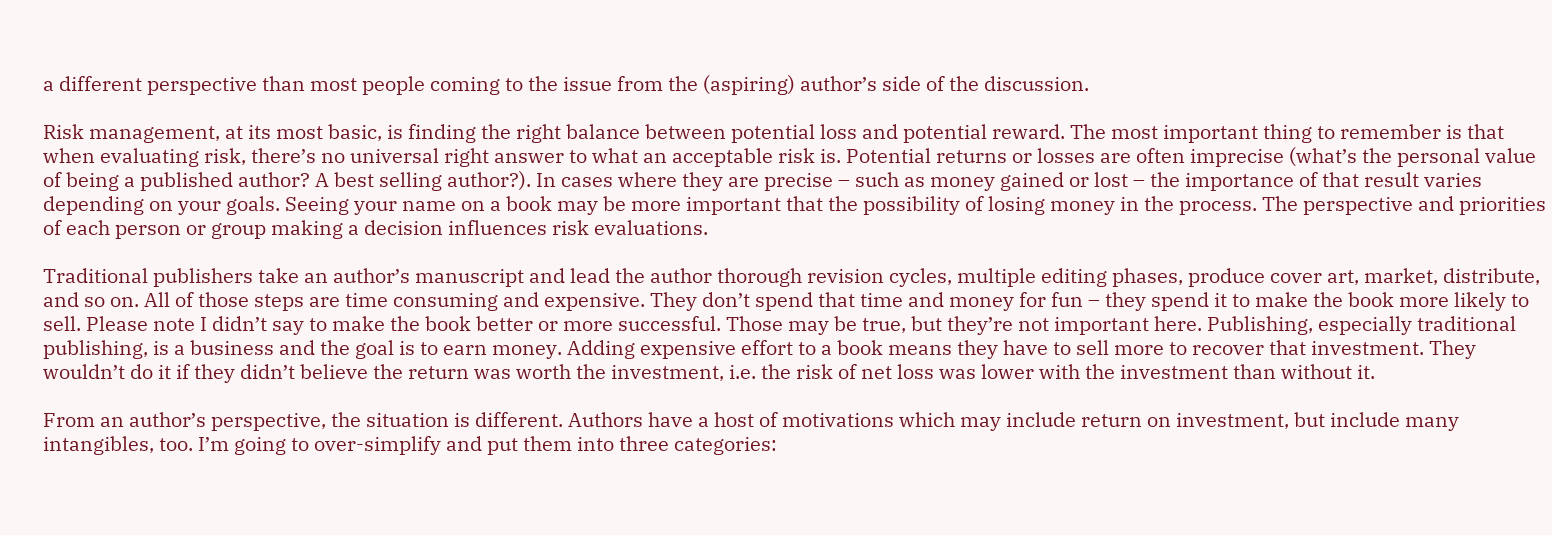a different perspective than most people coming to the issue from the (aspiring) author’s side of the discussion.

Risk management, at its most basic, is finding the right balance between potential loss and potential reward. The most important thing to remember is that when evaluating risk, there’s no universal right answer to what an acceptable risk is. Potential returns or losses are often imprecise (what’s the personal value of being a published author? A best selling author?). In cases where they are precise – such as money gained or lost – the importance of that result varies depending on your goals. Seeing your name on a book may be more important that the possibility of losing money in the process. The perspective and priorities of each person or group making a decision influences risk evaluations.

Traditional publishers take an author’s manuscript and lead the author thorough revision cycles, multiple editing phases, produce cover art, market, distribute, and so on. All of those steps are time consuming and expensive. They don’t spend that time and money for fun – they spend it to make the book more likely to sell. Please note I didn’t say to make the book better or more successful. Those may be true, but they’re not important here. Publishing, especially traditional publishing, is a business and the goal is to earn money. Adding expensive effort to a book means they have to sell more to recover that investment. They wouldn’t do it if they didn’t believe the return was worth the investment, i.e. the risk of net loss was lower with the investment than without it.

From an author’s perspective, the situation is different. Authors have a host of motivations which may include return on investment, but include many intangibles, too. I’m going to over-simplify and put them into three categories: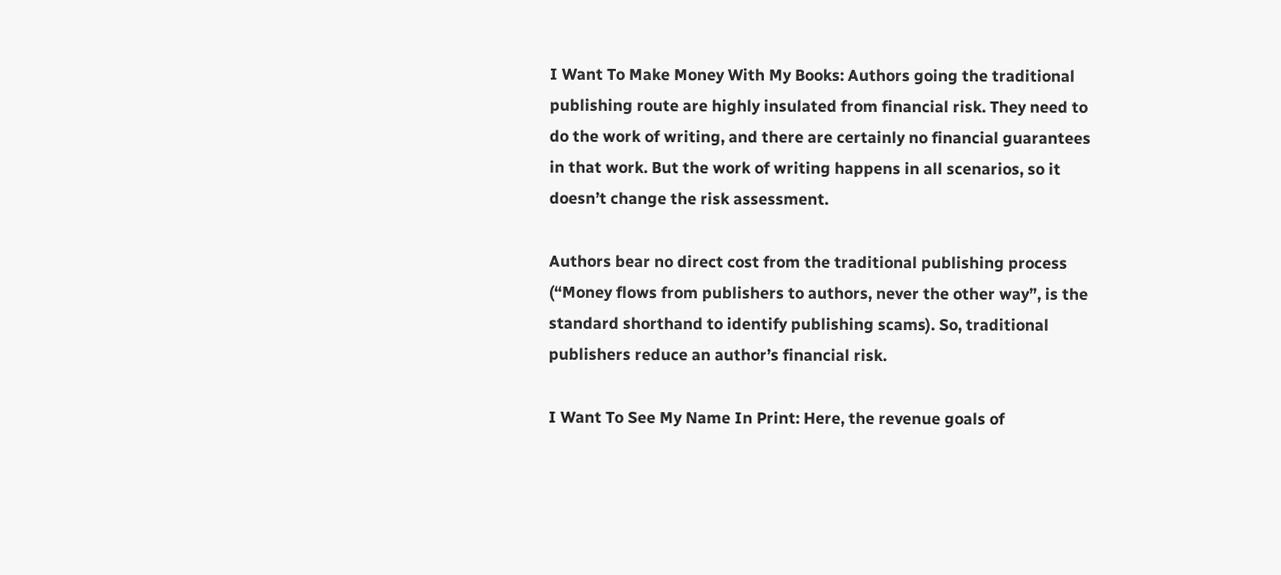I Want To Make Money With My Books: Authors going the traditional publishing route are highly insulated from financial risk. They need to do the work of writing, and there are certainly no financial guarantees in that work. But the work of writing happens in all scenarios, so it doesn’t change the risk assessment.

Authors bear no direct cost from the traditional publishing process (“Money flows from publishers to authors, never the other way”, is the standard shorthand to identify publishing scams). So, traditional publishers reduce an author’s financial risk.

I Want To See My Name In Print: Here, the revenue goals of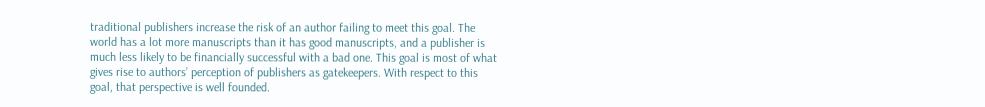traditional publishers increase the risk of an author failing to meet this goal. The world has a lot more manuscripts than it has good manuscripts, and a publisher is much less likely to be financially successful with a bad one. This goal is most of what gives rise to authors’ perception of publishers as gatekeepers. With respect to this goal, that perspective is well founded.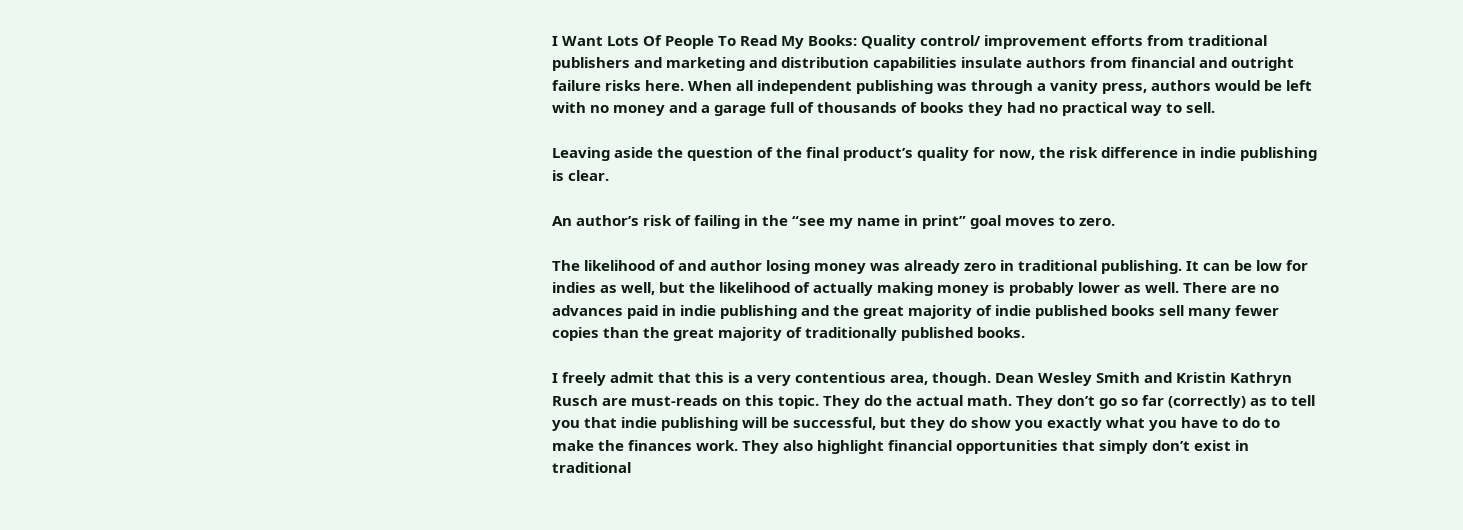I Want Lots Of People To Read My Books: Quality control/ improvement efforts from traditional publishers and marketing and distribution capabilities insulate authors from financial and outright failure risks here. When all independent publishing was through a vanity press, authors would be left with no money and a garage full of thousands of books they had no practical way to sell.

Leaving aside the question of the final product’s quality for now, the risk difference in indie publishing is clear.

An author’s risk of failing in the “see my name in print” goal moves to zero.

The likelihood of and author losing money was already zero in traditional publishing. It can be low for indies as well, but the likelihood of actually making money is probably lower as well. There are no advances paid in indie publishing and the great majority of indie published books sell many fewer copies than the great majority of traditionally published books.

I freely admit that this is a very contentious area, though. Dean Wesley Smith and Kristin Kathryn Rusch are must-reads on this topic. They do the actual math. They don’t go so far (correctly) as to tell you that indie publishing will be successful, but they do show you exactly what you have to do to make the finances work. They also highlight financial opportunities that simply don’t exist in traditional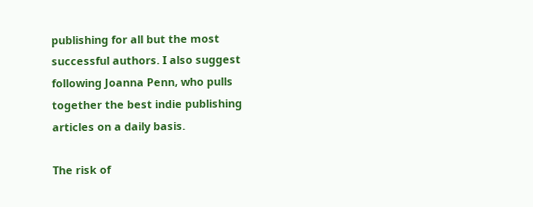publishing for all but the most successful authors. I also suggest following Joanna Penn, who pulls together the best indie publishing articles on a daily basis.

The risk of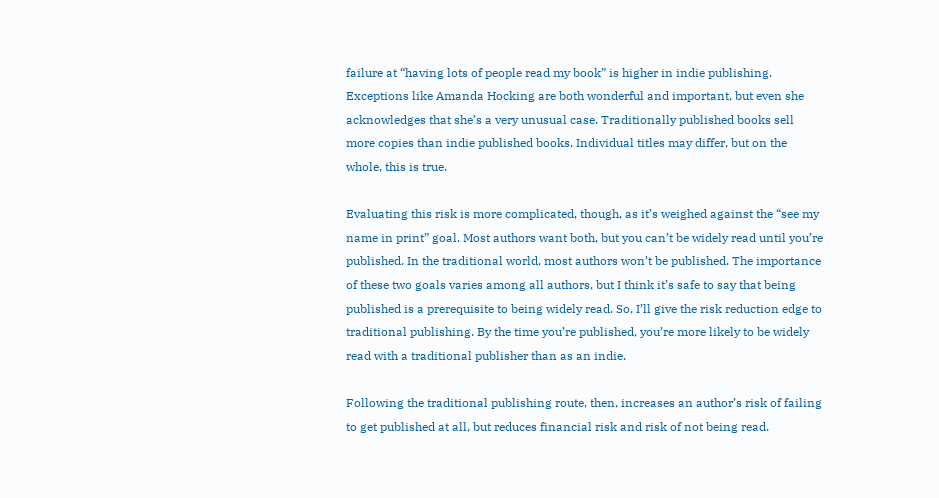failure at “having lots of people read my book” is higher in indie publishing. Exceptions like Amanda Hocking are both wonderful and important, but even she acknowledges that she’s a very unusual case. Traditionally published books sell more copies than indie published books. Individual titles may differ, but on the whole, this is true.

Evaluating this risk is more complicated, though, as it’s weighed against the “see my name in print” goal. Most authors want both, but you can’t be widely read until you’re published. In the traditional world, most authors won’t be published. The importance of these two goals varies among all authors, but I think it’s safe to say that being published is a prerequisite to being widely read. So, I’ll give the risk reduction edge to traditional publishing. By the time you’re published, you’re more likely to be widely read with a traditional publisher than as an indie.

Following the traditional publishing route, then, increases an author’s risk of failing to get published at all, but reduces financial risk and risk of not being read.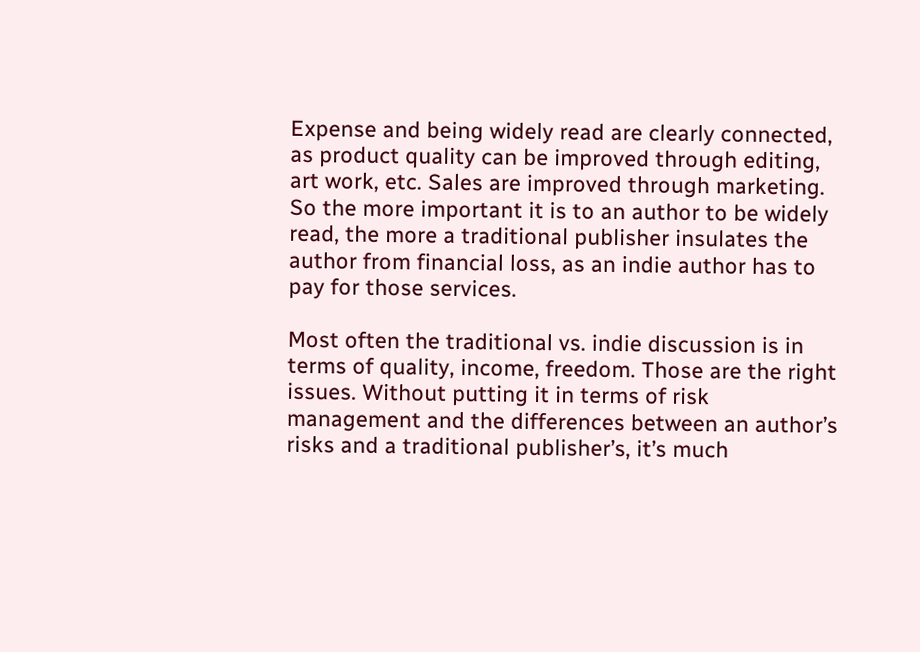Expense and being widely read are clearly connected, as product quality can be improved through editing, art work, etc. Sales are improved through marketing. So the more important it is to an author to be widely read, the more a traditional publisher insulates the author from financial loss, as an indie author has to pay for those services.

Most often the traditional vs. indie discussion is in terms of quality, income, freedom. Those are the right issues. Without putting it in terms of risk management and the differences between an author’s risks and a traditional publisher’s, it’s much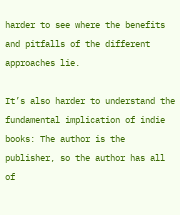harder to see where the benefits and pitfalls of the different approaches lie.

It’s also harder to understand the fundamental implication of indie books: The author is the publisher, so the author has all of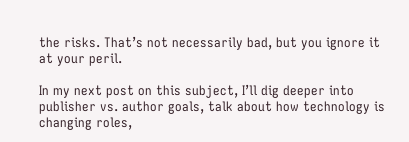the risks. That’s not necessarily bad, but you ignore it at your peril.

In my next post on this subject, I’ll dig deeper into publisher vs. author goals, talk about how technology is changing roles,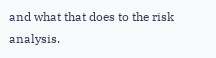and what that does to the risk analysis.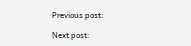Previous post:

Next post: